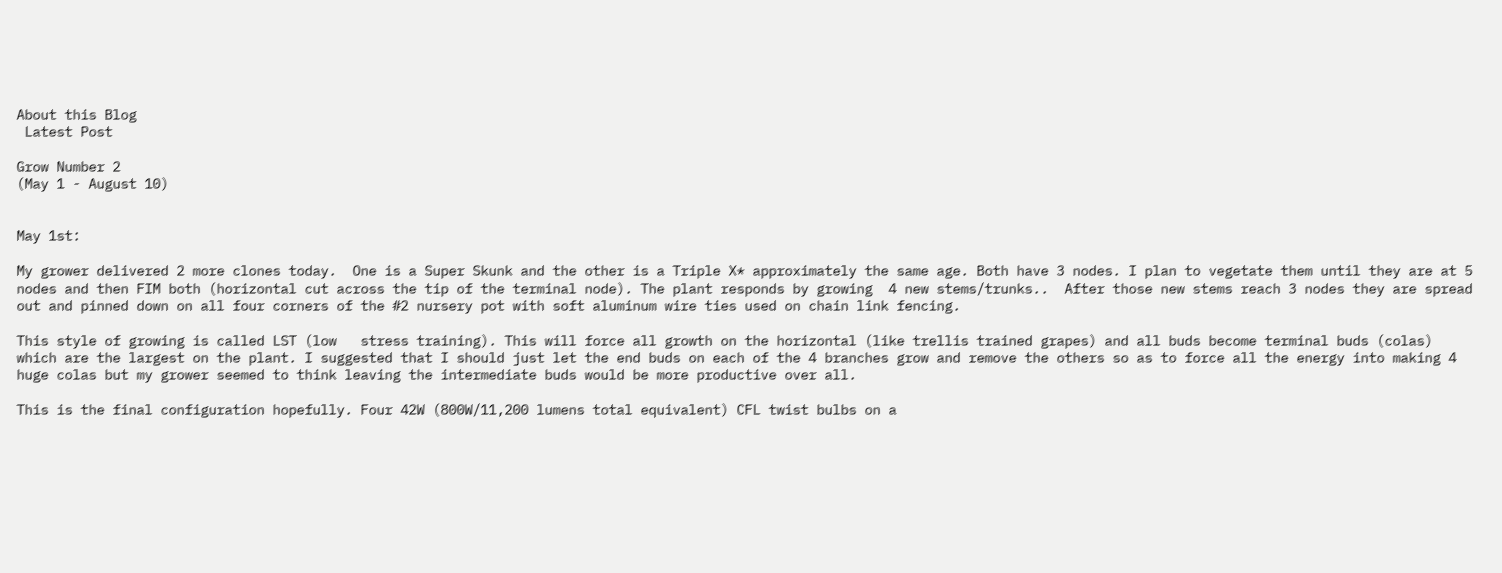About this Blog
 Latest Post

Grow Number 2
(May 1 - August 10)


May 1st:

My grower delivered 2 more clones today.  One is a Super Skunk and the other is a Triple X* approximately the same age. Both have 3 nodes. I plan to vegetate them until they are at 5 nodes and then FIM both (horizontal cut across the tip of the terminal node). The plant responds by growing  4 new stems/trunks..  After those new stems reach 3 nodes they are spread out and pinned down on all four corners of the #2 nursery pot with soft aluminum wire ties used on chain link fencing.

This style of growing is called LST (low   stress training). This will force all growth on the horizontal (like trellis trained grapes) and all buds become terminal buds (colas) which are the largest on the plant. I suggested that I should just let the end buds on each of the 4 branches grow and remove the others so as to force all the energy into making 4 huge colas but my grower seemed to think leaving the intermediate buds would be more productive over all.

This is the final configuration hopefully. Four 42W (800W/11,200 lumens total equivalent) CFL twist bulbs on a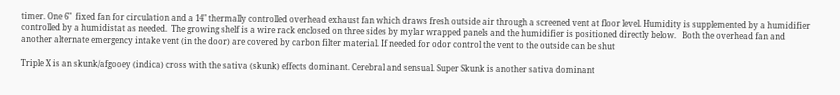timer. One 6"  fixed fan for circulation and a 14" thermally controlled overhead exhaust fan which draws fresh outside air through a screened vent at floor level. Humidity is supplemented by a humidifier controlled by a humidistat as needed.  The growing shelf is a wire rack enclosed on three sides by mylar wrapped panels and the humidifier is positioned directly below.   Both the overhead fan and another alternate emergency intake vent (in the door) are covered by carbon filter material. If needed for odor control the vent to the outside can be shut

Triple X is an skunk/afgooey (indica) cross with the sativa (skunk) effects dominant. Cerebral and sensual. Super Skunk is another sativa dominant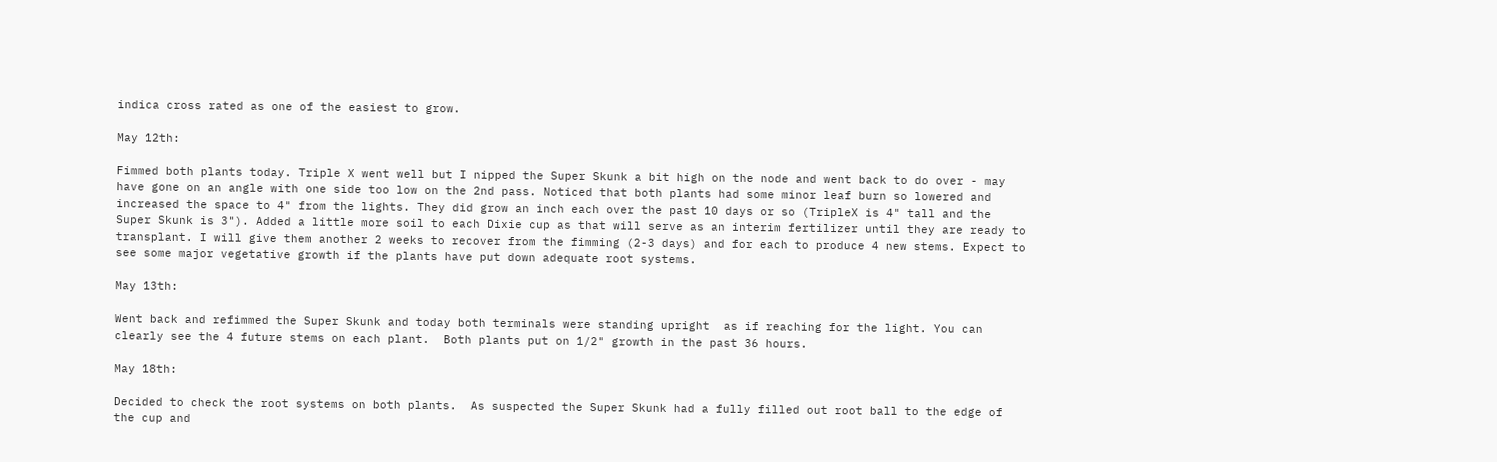indica cross rated as one of the easiest to grow.

May 12th:

Fimmed both plants today. Triple X went well but I nipped the Super Skunk a bit high on the node and went back to do over - may have gone on an angle with one side too low on the 2nd pass. Noticed that both plants had some minor leaf burn so lowered and increased the space to 4" from the lights. They did grow an inch each over the past 10 days or so (TripleX is 4" tall and the Super Skunk is 3"). Added a little more soil to each Dixie cup as that will serve as an interim fertilizer until they are ready to transplant. I will give them another 2 weeks to recover from the fimming (2-3 days) and for each to produce 4 new stems. Expect to see some major vegetative growth if the plants have put down adequate root systems.

May 13th:

Went back and refimmed the Super Skunk and today both terminals were standing upright  as if reaching for the light. You can clearly see the 4 future stems on each plant.  Both plants put on 1/2" growth in the past 36 hours.

May 18th:

Decided to check the root systems on both plants.  As suspected the Super Skunk had a fully filled out root ball to the edge of the cup and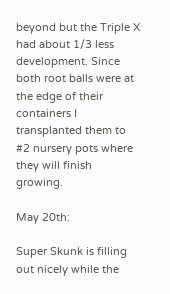beyond but the Triple X had about 1/3 less development. Since both root balls were at the edge of their containers I transplanted them to #2 nursery pots where they will finish growing.

May 20th:

Super Skunk is filling out nicely while the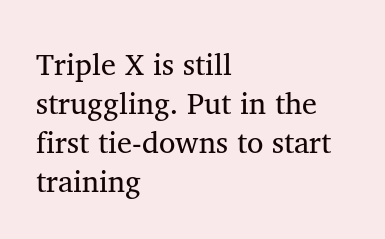Triple X is still struggling. Put in the first tie-downs to start training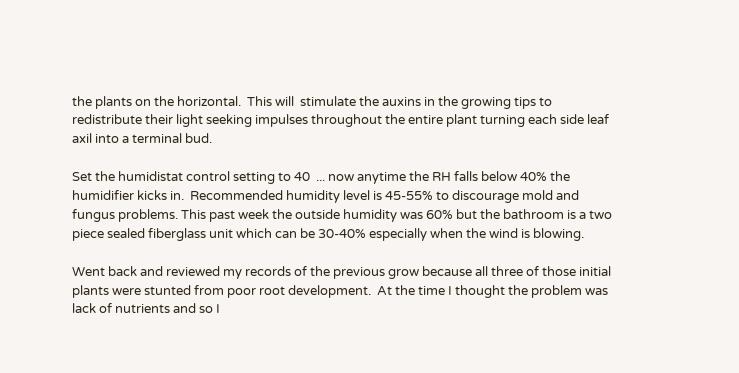the plants on the horizontal.  This will  stimulate the auxins in the growing tips to redistribute their light seeking impulses throughout the entire plant turning each side leaf axil into a terminal bud.

Set the humidistat control setting to 40  ... now anytime the RH falls below 40% the humidifier kicks in.  Recommended humidity level is 45-55% to discourage mold and fungus problems. This past week the outside humidity was 60% but the bathroom is a two piece sealed fiberglass unit which can be 30-40% especially when the wind is blowing.

Went back and reviewed my records of the previous grow because all three of those initial plants were stunted from poor root development.  At the time I thought the problem was lack of nutrients and so I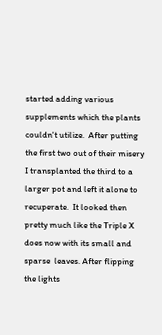started adding various supplements which the plants couldn't utilize.  After putting the first two out of their misery I transplanted the third to a larger pot and left it alone to recuperate.  It looked then pretty much like the Triple X does now with its small and sparse  leaves. After flipping the lights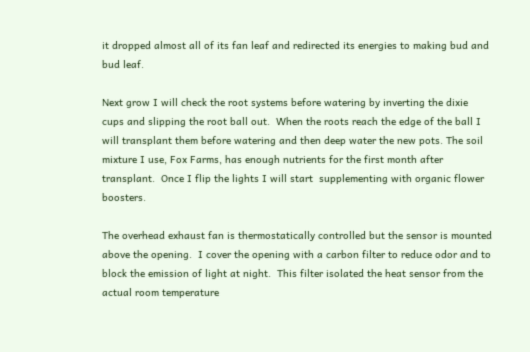it dropped almost all of its fan leaf and redirected its energies to making bud and bud leaf.

Next grow I will check the root systems before watering by inverting the dixie cups and slipping the root ball out.  When the roots reach the edge of the ball I will transplant them before watering and then deep water the new pots. The soil mixture I use, Fox Farms, has enough nutrients for the first month after transplant.  Once I flip the lights I will start  supplementing with organic flower boosters.

The overhead exhaust fan is thermostatically controlled but the sensor is mounted above the opening.  I cover the opening with a carbon filter to reduce odor and to block the emission of light at night.  This filter isolated the heat sensor from the actual room temperature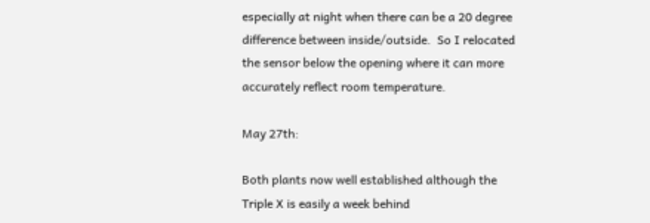especially at night when there can be a 20 degree difference between inside/outside.  So I relocated the sensor below the opening where it can more accurately reflect room temperature.

May 27th:

Both plants now well established although the Triple X is easily a week behind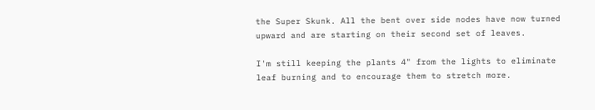the Super Skunk. All the bent over side nodes have now turned upward and are starting on their second set of leaves.

I'm still keeping the plants 4" from the lights to eliminate leaf burning and to encourage them to stretch more.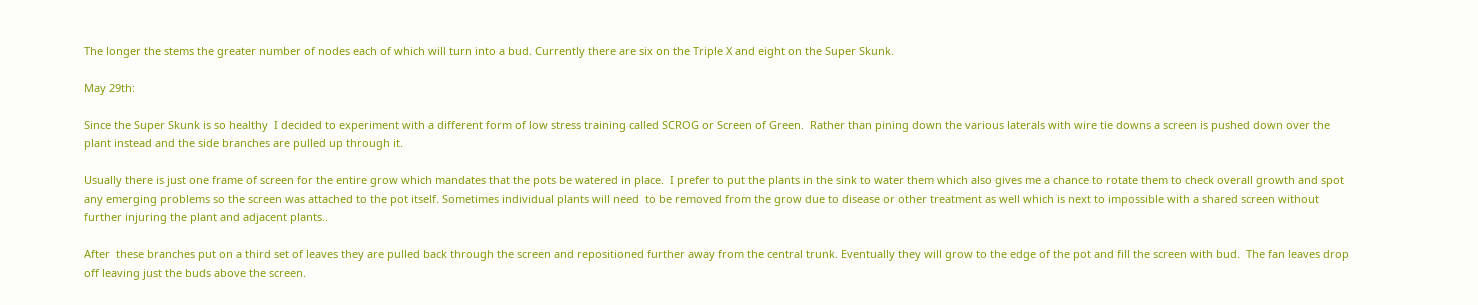The longer the stems the greater number of nodes each of which will turn into a bud. Currently there are six on the Triple X and eight on the Super Skunk.

May 29th:

Since the Super Skunk is so healthy  I decided to experiment with a different form of low stress training called SCROG or Screen of Green.  Rather than pining down the various laterals with wire tie downs a screen is pushed down over the plant instead and the side branches are pulled up through it.

Usually there is just one frame of screen for the entire grow which mandates that the pots be watered in place.  I prefer to put the plants in the sink to water them which also gives me a chance to rotate them to check overall growth and spot any emerging problems so the screen was attached to the pot itself. Sometimes individual plants will need  to be removed from the grow due to disease or other treatment as well which is next to impossible with a shared screen without further injuring the plant and adjacent plants..

After  these branches put on a third set of leaves they are pulled back through the screen and repositioned further away from the central trunk. Eventually they will grow to the edge of the pot and fill the screen with bud.  The fan leaves drop off leaving just the buds above the screen.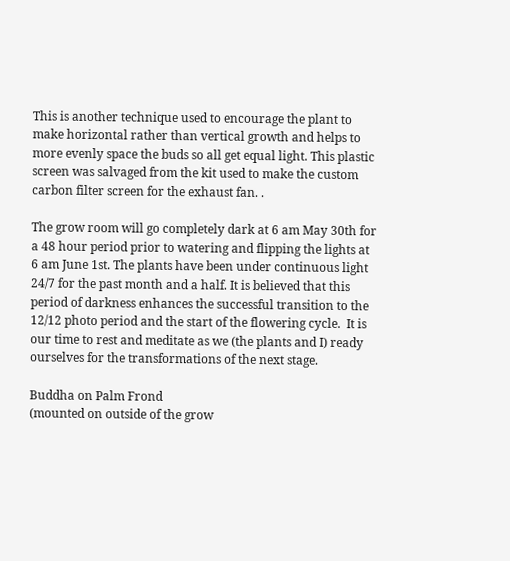This is another technique used to encourage the plant to make horizontal rather than vertical growth and helps to more evenly space the buds so all get equal light. This plastic screen was salvaged from the kit used to make the custom carbon filter screen for the exhaust fan. .

The grow room will go completely dark at 6 am May 30th for a 48 hour period prior to watering and flipping the lights at 6 am June 1st. The plants have been under continuous light 24/7 for the past month and a half. It is believed that this period of darkness enhances the successful transition to the 12/12 photo period and the start of the flowering cycle.  It is our time to rest and meditate as we (the plants and I) ready ourselves for the transformations of the next stage.

Buddha on Palm Frond
(mounted on outside of the grow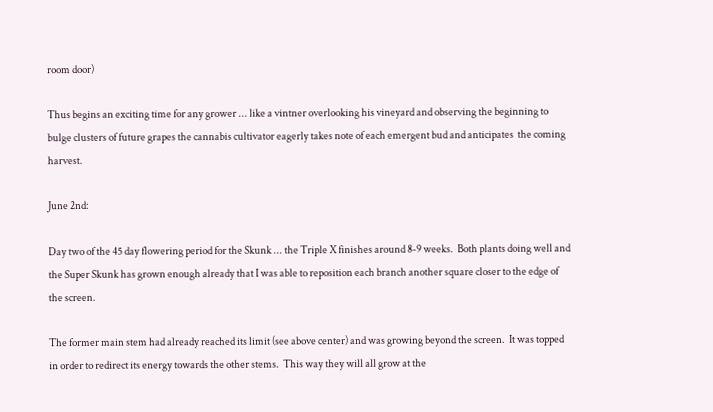room door)

Thus begins an exciting time for any grower ... like a vintner overlooking his vineyard and observing the beginning to bulge clusters of future grapes the cannabis cultivator eagerly takes note of each emergent bud and anticipates  the coming harvest.

June 2nd:

Day two of the 45 day flowering period for the Skunk ... the Triple X finishes around 8-9 weeks.  Both plants doing well and the Super Skunk has grown enough already that I was able to reposition each branch another square closer to the edge of the screen.

The former main stem had already reached its limit (see above center) and was growing beyond the screen.  It was topped in order to redirect its energy towards the other stems.  This way they will all grow at the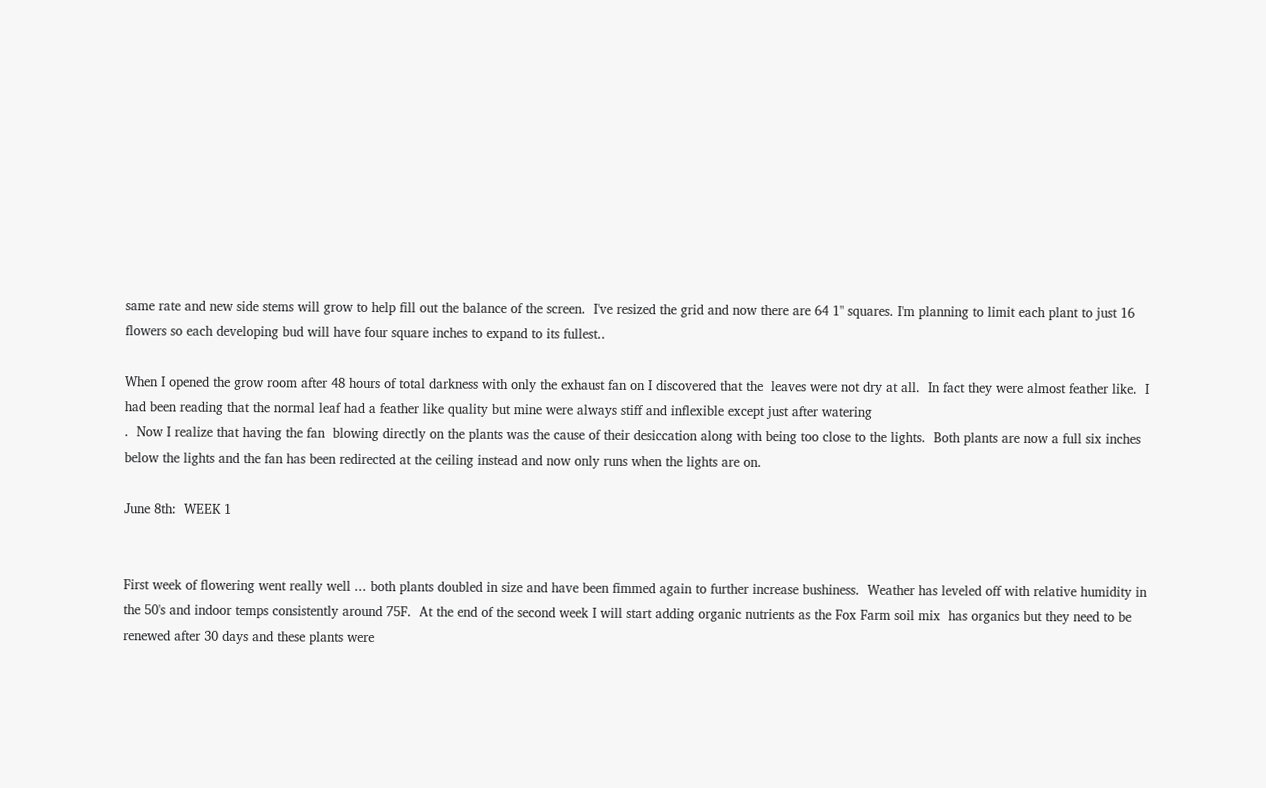same rate and new side stems will grow to help fill out the balance of the screen.  I've resized the grid and now there are 64 1" squares. I'm planning to limit each plant to just 16 flowers so each developing bud will have four square inches to expand to its fullest..

When I opened the grow room after 48 hours of total darkness with only the exhaust fan on I discovered that the  leaves were not dry at all.  In fact they were almost feather like.  I had been reading that the normal leaf had a feather like quality but mine were always stiff and inflexible except just after watering
.  Now I realize that having the fan  blowing directly on the plants was the cause of their desiccation along with being too close to the lights.  Both plants are now a full six inches below the lights and the fan has been redirected at the ceiling instead and now only runs when the lights are on.

June 8th:  WEEK 1


First week of flowering went really well ... both plants doubled in size and have been fimmed again to further increase bushiness.  Weather has leveled off with relative humidity in the 50's and indoor temps consistently around 75F.  At the end of the second week I will start adding organic nutrients as the Fox Farm soil mix  has organics but they need to be renewed after 30 days and these plants were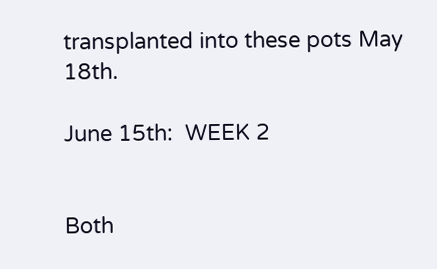transplanted into these pots May 18th.

June 15th:  WEEK 2


Both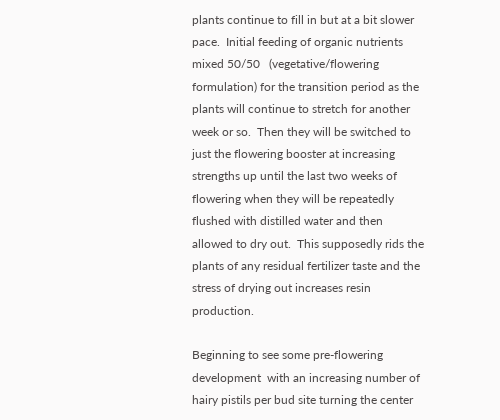plants continue to fill in but at a bit slower pace.  Initial feeding of organic nutrients mixed 50/50   (vegetative/flowering  formulation) for the transition period as the plants will continue to stretch for another week or so.  Then they will be switched to just the flowering booster at increasing strengths up until the last two weeks of flowering when they will be repeatedly flushed with distilled water and then allowed to dry out.  This supposedly rids the plants of any residual fertilizer taste and the stress of drying out increases resin production.

Beginning to see some pre-flowering development  with an increasing number of hairy pistils per bud site turning the center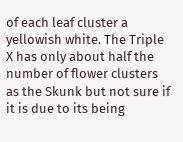of each leaf cluster a yellowish white. The Triple X has only about half the number of flower clusters as the Skunk but not sure if it is due to its being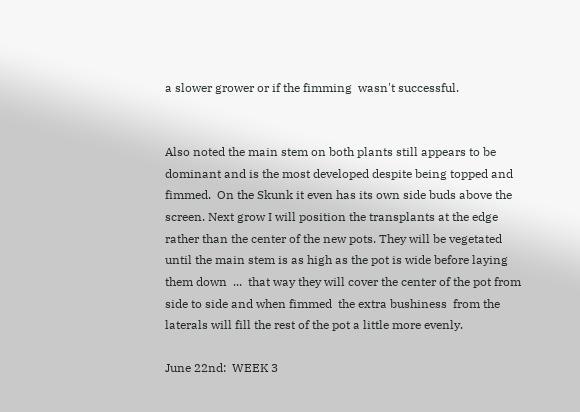a slower grower or if the fimming  wasn't successful.


Also noted the main stem on both plants still appears to be dominant and is the most developed despite being topped and fimmed.  On the Skunk it even has its own side buds above the screen. Next grow I will position the transplants at the edge rather than the center of the new pots. They will be vegetated until the main stem is as high as the pot is wide before laying them down  ...  that way they will cover the center of the pot from side to side and when fimmed  the extra bushiness  from the laterals will fill the rest of the pot a little more evenly.

June 22nd:  WEEK 3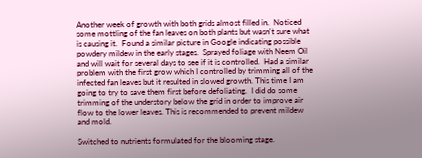Another week of growth with both grids almost filled in.  Noticed some mottling of the fan leaves on both plants but wasn't sure what is causing it.  Found a similar picture in Google indicating possible powdery mildew in the early stages.  Sprayed foliage with Neem Oil and will wait for several days to see if it is controlled.  Had a similar problem with the first grow which I controlled by trimming all of the infected fan leaves but it resulted in slowed growth. This time I am going to try to save them first before defoliating.  I did do some trimming of the understory below the grid in order to improve air flow to the lower leaves. This is recommended to prevent mildew and mold.

Switched to nutrients formulated for the blooming stage.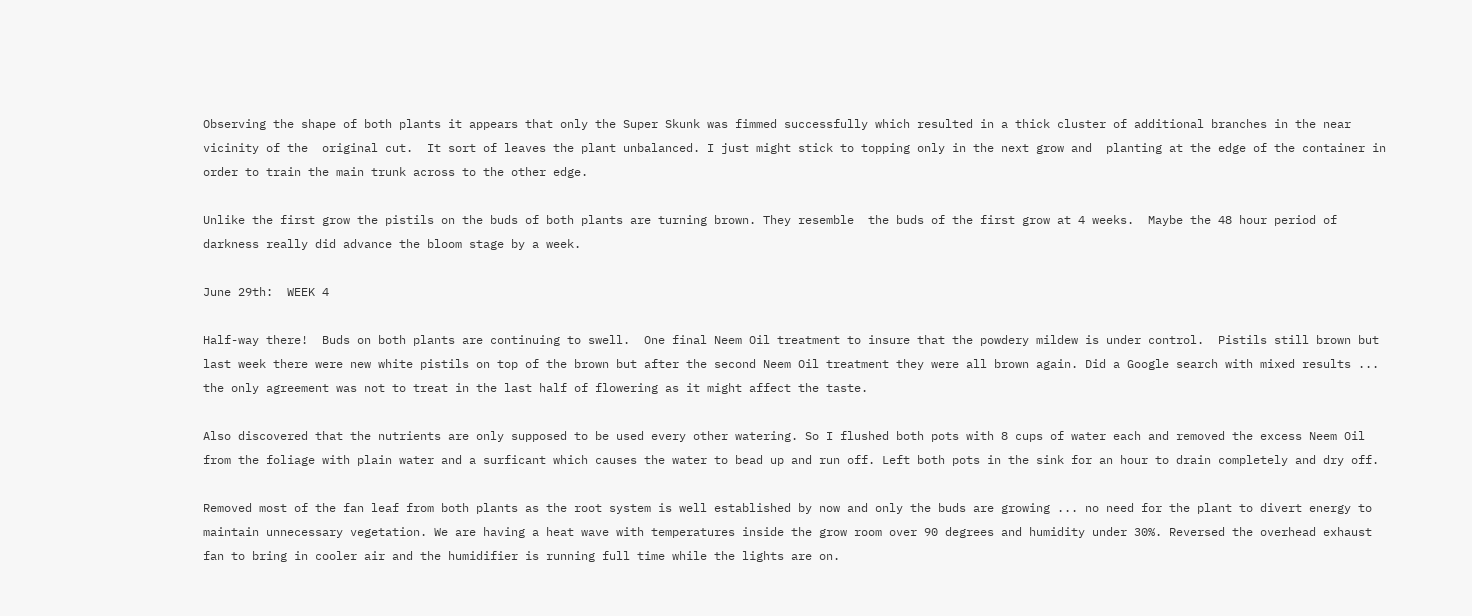Observing the shape of both plants it appears that only the Super Skunk was fimmed successfully which resulted in a thick cluster of additional branches in the near vicinity of the  original cut.  It sort of leaves the plant unbalanced. I just might stick to topping only in the next grow and  planting at the edge of the container in order to train the main trunk across to the other edge.

Unlike the first grow the pistils on the buds of both plants are turning brown. They resemble  the buds of the first grow at 4 weeks.  Maybe the 48 hour period of darkness really did advance the bloom stage by a week.

June 29th:  WEEK 4

Half-way there!  Buds on both plants are continuing to swell.  One final Neem Oil treatment to insure that the powdery mildew is under control.  Pistils still brown but last week there were new white pistils on top of the brown but after the second Neem Oil treatment they were all brown again. Did a Google search with mixed results ...  the only agreement was not to treat in the last half of flowering as it might affect the taste.

Also discovered that the nutrients are only supposed to be used every other watering. So I flushed both pots with 8 cups of water each and removed the excess Neem Oil from the foliage with plain water and a surficant which causes the water to bead up and run off. Left both pots in the sink for an hour to drain completely and dry off.

Removed most of the fan leaf from both plants as the root system is well established by now and only the buds are growing ... no need for the plant to divert energy to  maintain unnecessary vegetation. We are having a heat wave with temperatures inside the grow room over 90 degrees and humidity under 30%. Reversed the overhead exhaust fan to bring in cooler air and the humidifier is running full time while the lights are on.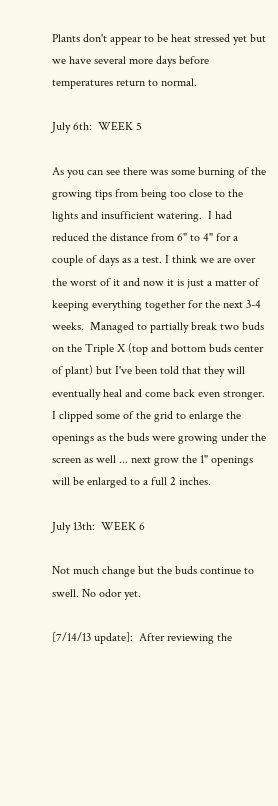Plants don't appear to be heat stressed yet but we have several more days before temperatures return to normal.

July 6th:  WEEK 5

As you can see there was some burning of the growing tips from being too close to the lights and insufficient watering.  I had reduced the distance from 6" to 4" for a couple of days as a test. I think we are over the worst of it and now it is just a matter of  keeping everything together for the next 3-4 weeks.  Managed to partially break two buds on the Triple X (top and bottom buds center of plant) but I've been told that they will eventually heal and come back even stronger. I clipped some of the grid to enlarge the openings as the buds were growing under the screen as well ... next grow the 1" openings will be enlarged to a full 2 inches.

July 13th:  WEEK 6

Not much change but the buds continue to swell. No odor yet.

[7/14/13 update]:  After reviewing the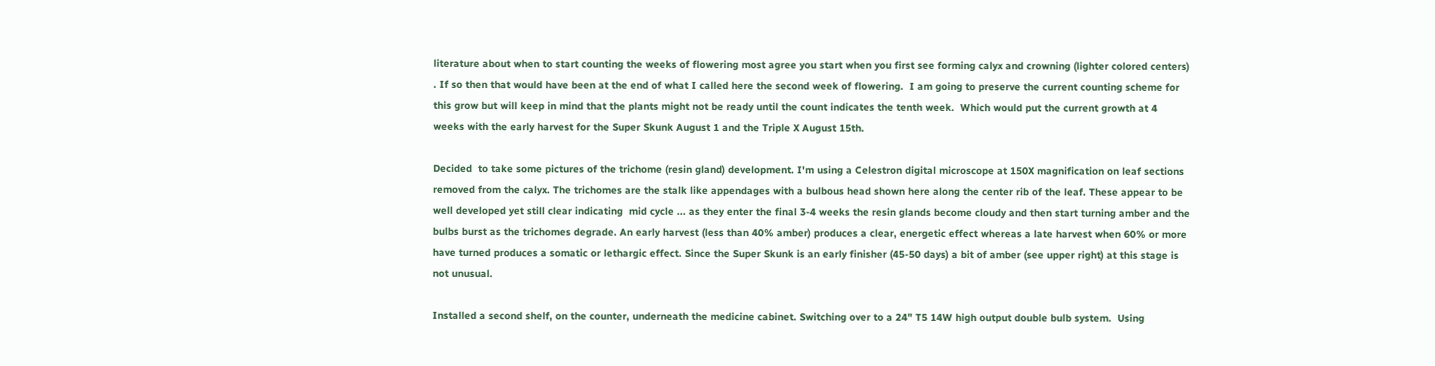literature about when to start counting the weeks of flowering most agree you start when you first see forming calyx and crowning (lighter colored centers) . If so then that would have been at the end of what I called here the second week of flowering.  I am going to preserve the current counting scheme for this grow but will keep in mind that the plants might not be ready until the count indicates the tenth week.  Which would put the current growth at 4 weeks with the early harvest for the Super Skunk August 1 and the Triple X August 15th.

Decided  to take some pictures of the trichome (resin gland) development. I'm using a Celestron digital microscope at 150X magnification on leaf sections removed from the calyx. The trichomes are the stalk like appendages with a bulbous head shown here along the center rib of the leaf. These appear to be well developed yet still clear indicating  mid cycle ... as they enter the final 3-4 weeks the resin glands become cloudy and then start turning amber and the bulbs burst as the trichomes degrade. An early harvest (less than 40% amber) produces a clear, energetic effect whereas a late harvest when 60% or more have turned produces a somatic or lethargic effect. Since the Super Skunk is an early finisher (45-50 days) a bit of amber (see upper right) at this stage is not unusual.

Installed a second shelf, on the counter, underneath the medicine cabinet. Switching over to a 24" T5 14W high output double bulb system.  Using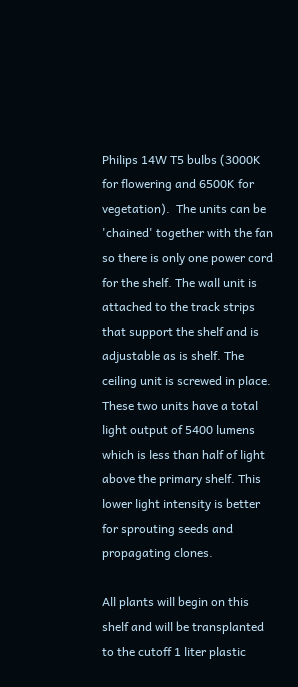Philips 14W T5 bulbs (3000K for flowering and 6500K for vegetation).  The units can be 'chained' together with the fan so there is only one power cord for the shelf. The wall unit is attached to the track strips that support the shelf and is adjustable as is shelf. The ceiling unit is screwed in place. These two units have a total light output of 5400 lumens which is less than half of light above the primary shelf. This lower light intensity is better for sprouting seeds and propagating clones.

All plants will begin on this shelf and will be transplanted to the cutoff 1 liter plastic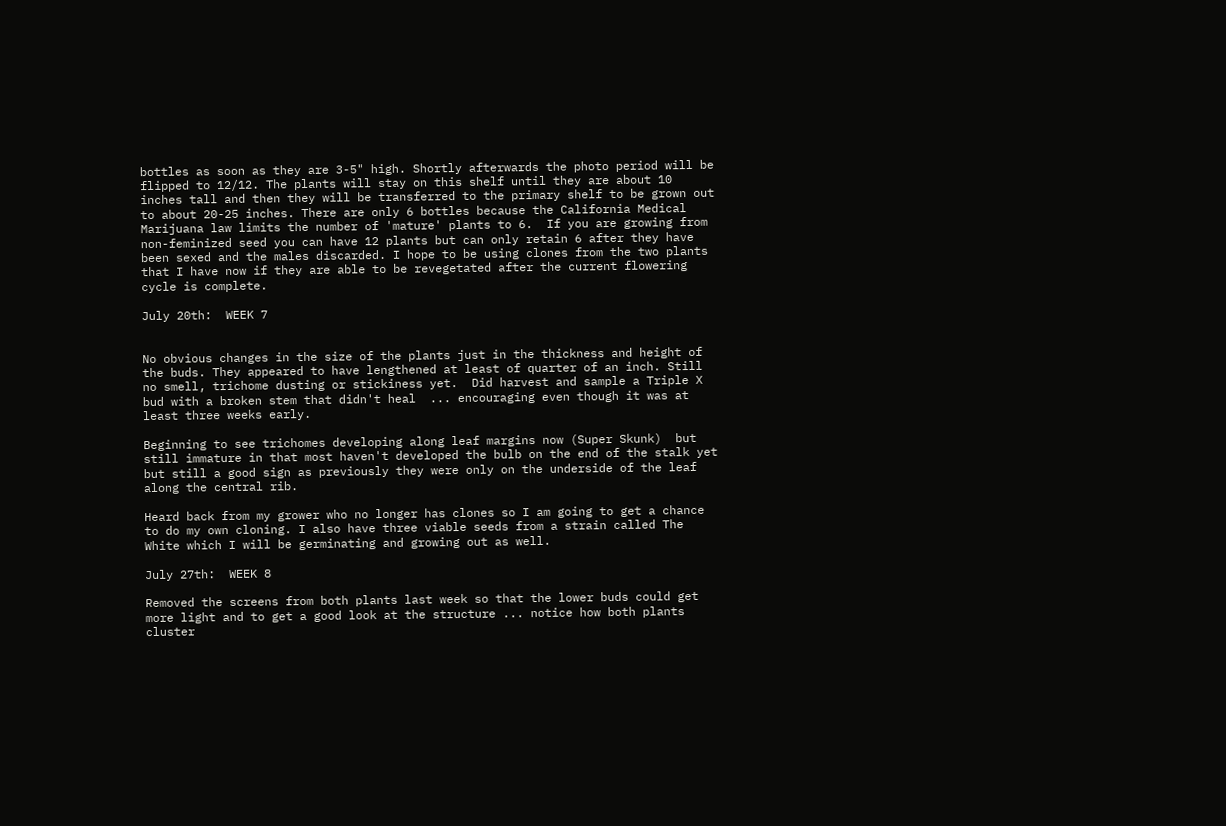bottles as soon as they are 3-5" high. Shortly afterwards the photo period will be flipped to 12/12. The plants will stay on this shelf until they are about 10 inches tall and then they will be transferred to the primary shelf to be grown out to about 20-25 inches. There are only 6 bottles because the California Medical Marijuana law limits the number of 'mature' plants to 6.  If you are growing from non-feminized seed you can have 12 plants but can only retain 6 after they have been sexed and the males discarded. I hope to be using clones from the two plants that I have now if they are able to be revegetated after the current flowering cycle is complete.

July 20th:  WEEK 7


No obvious changes in the size of the plants just in the thickness and height of the buds. They appeared to have lengthened at least of quarter of an inch. Still no smell, trichome dusting or stickiness yet.  Did harvest and sample a Triple X bud with a broken stem that didn't heal  ... encouraging even though it was at least three weeks early.

Beginning to see trichomes developing along leaf margins now (Super Skunk)  but still immature in that most haven't developed the bulb on the end of the stalk yet but still a good sign as previously they were only on the underside of the leaf along the central rib.

Heard back from my grower who no longer has clones so I am going to get a chance to do my own cloning. I also have three viable seeds from a strain called The White which I will be germinating and growing out as well.

July 27th:  WEEK 8

Removed the screens from both plants last week so that the lower buds could get more light and to get a good look at the structure ... notice how both plants cluster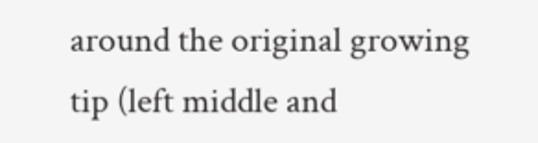around the original growing tip (left middle and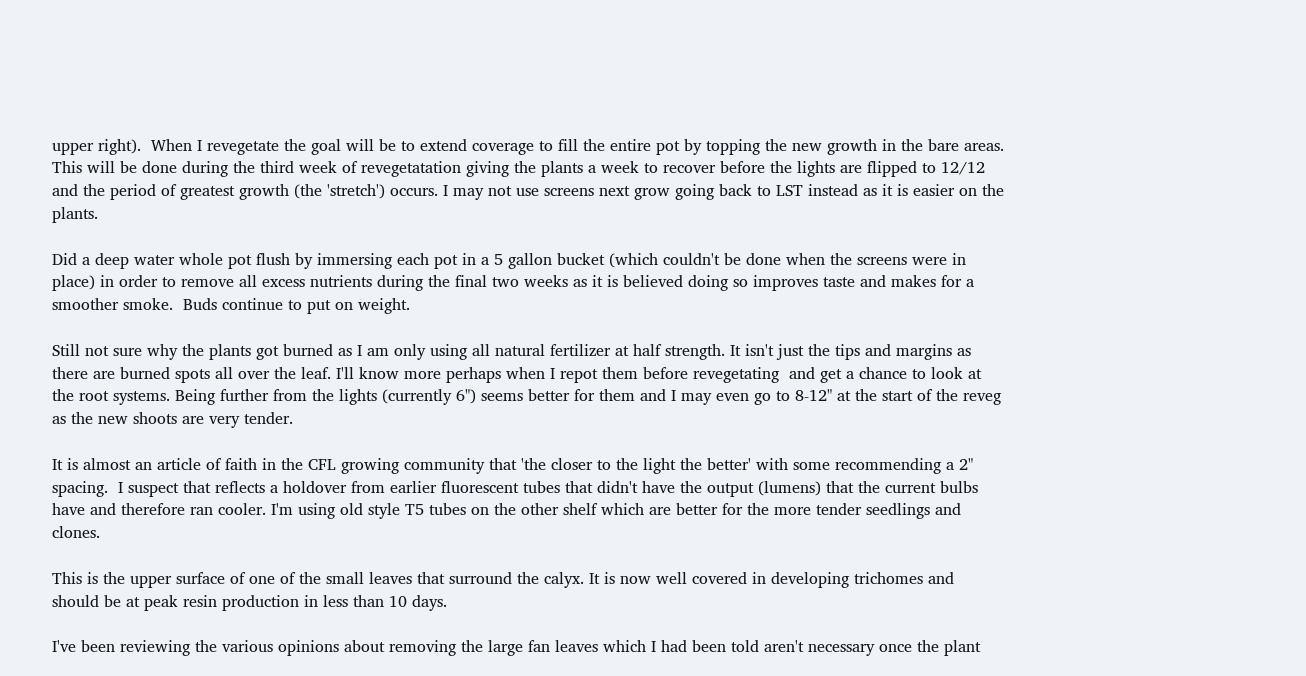upper right).  When I revegetate the goal will be to extend coverage to fill the entire pot by topping the new growth in the bare areas.  This will be done during the third week of revegetatation giving the plants a week to recover before the lights are flipped to 12/12 and the period of greatest growth (the 'stretch') occurs. I may not use screens next grow going back to LST instead as it is easier on the plants.

Did a deep water whole pot flush by immersing each pot in a 5 gallon bucket (which couldn't be done when the screens were in place) in order to remove all excess nutrients during the final two weeks as it is believed doing so improves taste and makes for a smoother smoke.  Buds continue to put on weight.

Still not sure why the plants got burned as I am only using all natural fertilizer at half strength. It isn't just the tips and margins as there are burned spots all over the leaf. I'll know more perhaps when I repot them before revegetating  and get a chance to look at the root systems. Being further from the lights (currently 6") seems better for them and I may even go to 8-12" at the start of the reveg as the new shoots are very tender.

It is almost an article of faith in the CFL growing community that 'the closer to the light the better' with some recommending a 2" spacing.  I suspect that reflects a holdover from earlier fluorescent tubes that didn't have the output (lumens) that the current bulbs have and therefore ran cooler. I'm using old style T5 tubes on the other shelf which are better for the more tender seedlings and clones.

This is the upper surface of one of the small leaves that surround the calyx. It is now well covered in developing trichomes and should be at peak resin production in less than 10 days.

I've been reviewing the various opinions about removing the large fan leaves which I had been told aren't necessary once the plant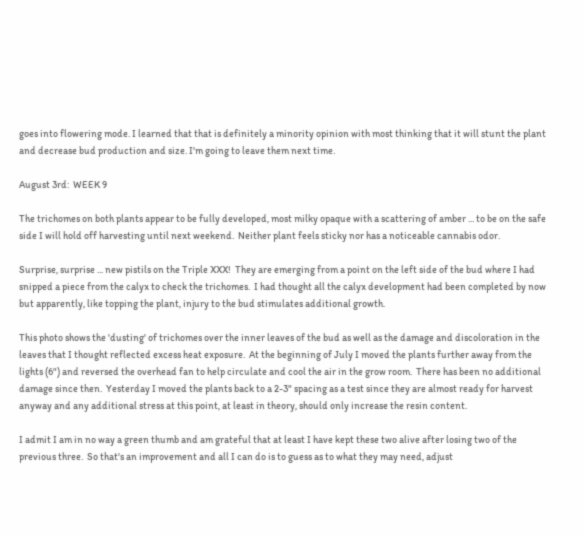goes into flowering mode. I learned that that is definitely a minority opinion with most thinking that it will stunt the plant and decrease bud production and size. I'm going to leave them next time.

August 3rd:  WEEK 9

The trichomes on both plants appear to be fully developed, most milky opaque with a scattering of amber ... to be on the safe side I will hold off harvesting until next weekend.  Neither plant feels sticky nor has a noticeable cannabis odor.

Surprise, surprise ... new pistils on the Triple XXX!  They are emerging from a point on the left side of the bud where I had snipped a piece from the calyx to check the trichomes.  I had thought all the calyx development had been completed by now but apparently, like topping the plant, injury to the bud stimulates additional growth.

This photo shows the 'dusting' of trichomes over the inner leaves of the bud as well as the damage and discoloration in the leaves that I thought reflected excess heat exposure.  At the beginning of July I moved the plants further away from the lights (6") and reversed the overhead fan to help circulate and cool the air in the grow room.  There has been no additional damage since then.  Yesterday I moved the plants back to a 2-3" spacing as a test since they are almost ready for harvest anyway and any additional stress at this point, at least in theory, should only increase the resin content.

I admit I am in no way a green thumb and am grateful that at least I have kept these two alive after losing two of the previous three.  So that's an improvement and all I can do is to guess as to what they may need, adjust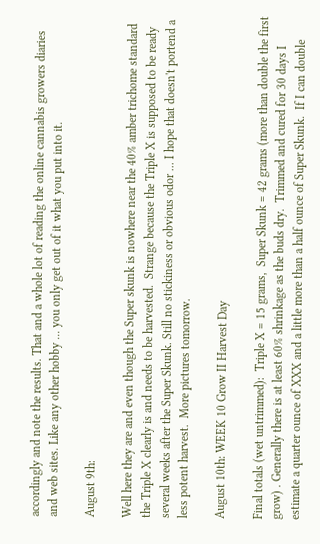accordingly and note the results. That and a whole lot of reading the online cannabis growers diaries and web sites. Like any other hobby ... you only get out of it what you put into it.

August 9th:

Well here they are and even though the Super skunk is nowhere near the 40% amber trichome standard the Triple X clearly is and needs to be harvested.  Strange because the Triple X is supposed to be ready several weeks after the Super Skunk. Still no stickiness or obvious odor ... I hope that doesn't portend a less potent harvest.  More pictures tomorrow.

August 10th: WEEK 10 Grow II Harvest Day

Final totals (wet untrimmed):  Triple X = 15 grams,  Super Skunk = 42 grams (more than double the first grow) . Generally there is at least 60% shrinkage as the buds dry.  Trimmed and cured for 30 days I estimate a quarter ounce of XXX and a little more than a half ounce of Super Skunk.  If I can double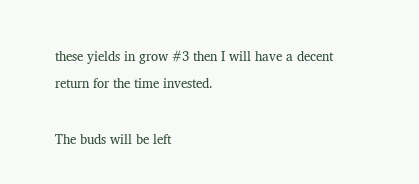these yields in grow #3 then I will have a decent return for the time invested.

The buds will be left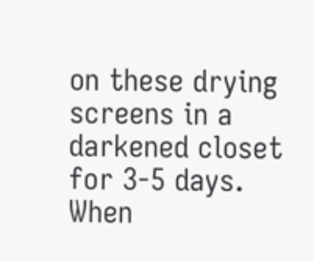on these drying screens in a darkened closet for 3-5 days.  When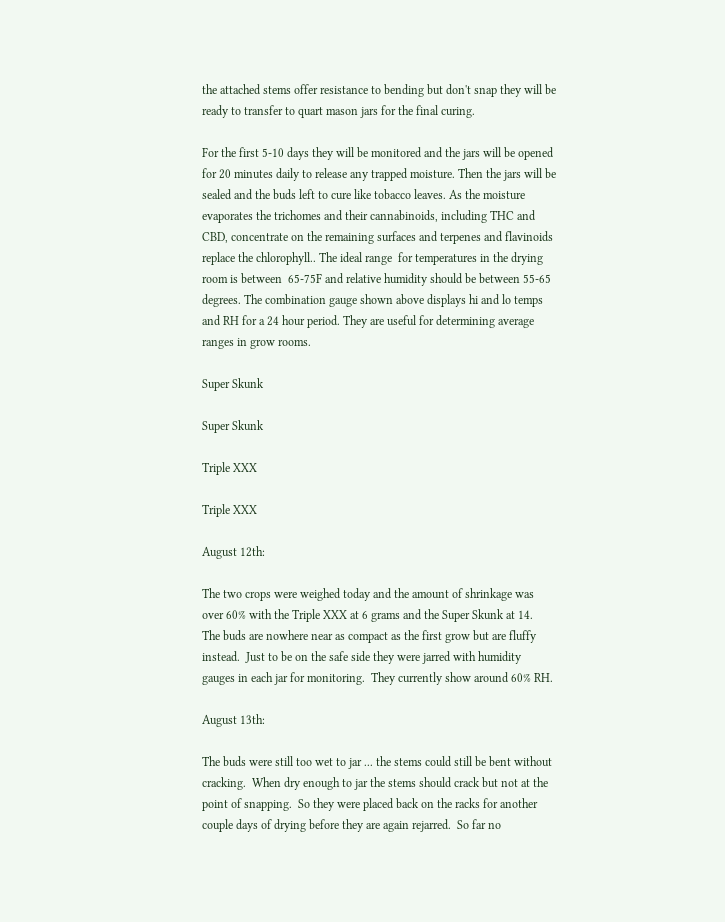the attached stems offer resistance to bending but don't snap they will be ready to transfer to quart mason jars for the final curing.

For the first 5-10 days they will be monitored and the jars will be opened for 20 minutes daily to release any trapped moisture. Then the jars will be sealed and the buds left to cure like tobacco leaves. As the moisture evaporates the trichomes and their cannabinoids, including THC and CBD, concentrate on the remaining surfaces and terpenes and flavinoids replace the chlorophyll.. The ideal range  for temperatures in the drying room is between  65-75F and relative humidity should be between 55-65 degrees. The combination gauge shown above displays hi and lo temps and RH for a 24 hour period. They are useful for determining average ranges in grow rooms.

Super Skunk

Super Skunk

Triple XXX

Triple XXX

August 12th:

The two crops were weighed today and the amount of shrinkage was over 60% with the Triple XXX at 6 grams and the Super Skunk at 14.  The buds are nowhere near as compact as the first grow but are fluffy instead.  Just to be on the safe side they were jarred with humidity gauges in each jar for monitoring.  They currently show around 60% RH.

August 13th:

The buds were still too wet to jar ... the stems could still be bent without cracking.  When dry enough to jar the stems should crack but not at the point of snapping.  So they were placed back on the racks for another couple days of drying before they are again rejarred.  So far no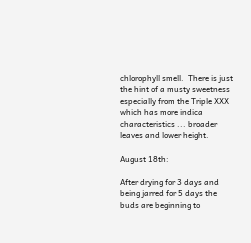chlorophyll smell.  There is just the hint of a musty sweetness especially from the Triple XXX which has more indica characteristics ... broader leaves and lower height.

August 18th:

After drying for 3 days and being jarred for 5 days the buds are beginning to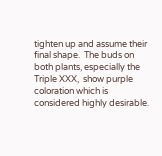tighten up and assume their final shape.  The buds on both plants, especially the Triple XXX,  show purple coloration which is considered highly desirable.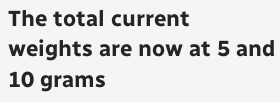The total current weights are now at 5 and 10 grams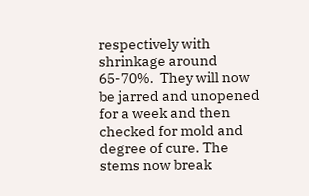respectively with shrinkage around 65-70%.  They will now be jarred and unopened for a week and then checked for mold and degree of cure. The stems now break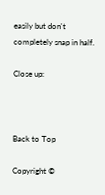easily but don't completely snap in half.

Close up:



Back to Top

Copyright ©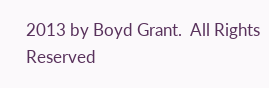2013 by Boyd Grant.  All Rights Reserved